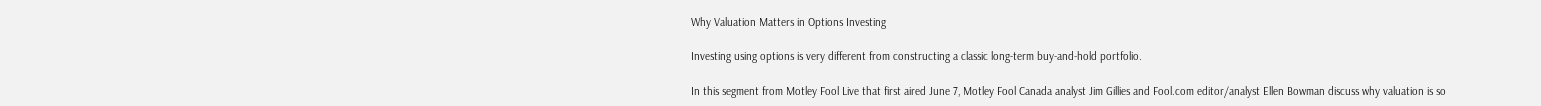Why Valuation Matters in Options Investing

Investing using options is very different from constructing a classic long-term buy-and-hold portfolio.

In this segment from Motley Fool Live that first aired June 7, Motley Fool Canada analyst Jim Gillies and Fool.com editor/analyst Ellen Bowman discuss why valuation is so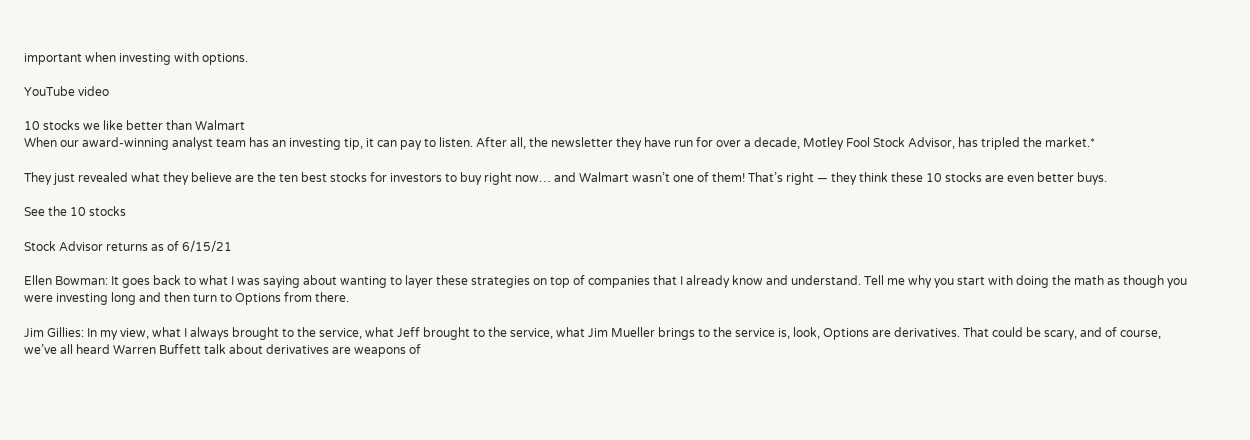important when investing with options.

YouTube video

10 stocks we like better than Walmart
When our award-winning analyst team has an investing tip, it can pay to listen. After all, the newsletter they have run for over a decade, Motley Fool Stock Advisor, has tripled the market.*

They just revealed what they believe are the ten best stocks for investors to buy right now… and Walmart wasn’t one of them! That’s right — they think these 10 stocks are even better buys.

See the 10 stocks

Stock Advisor returns as of 6/15/21

Ellen Bowman: It goes back to what I was saying about wanting to layer these strategies on top of companies that I already know and understand. Tell me why you start with doing the math as though you were investing long and then turn to Options from there.

Jim Gillies: In my view, what I always brought to the service, what Jeff brought to the service, what Jim Mueller brings to the service is, look, Options are derivatives. That could be scary, and of course, we’ve all heard Warren Buffett talk about derivatives are weapons of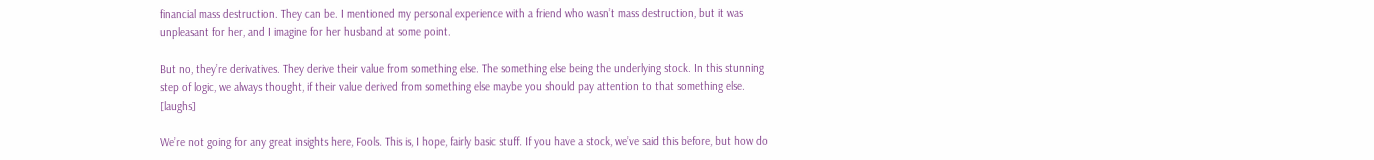financial mass destruction. They can be. I mentioned my personal experience with a friend who wasn’t mass destruction, but it was unpleasant for her, and I imagine for her husband at some point.

But no, they’re derivatives. They derive their value from something else. The something else being the underlying stock. In this stunning step of logic, we always thought, if their value derived from something else maybe you should pay attention to that something else. [laughs]

We’re not going for any great insights here, Fools. This is, I hope, fairly basic stuff. If you have a stock, we’ve said this before, but how do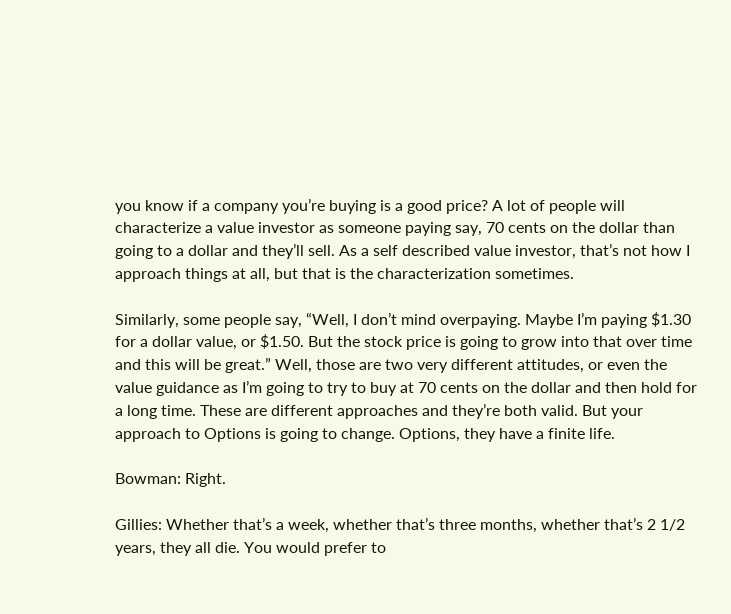you know if a company you’re buying is a good price? A lot of people will characterize a value investor as someone paying say, 70 cents on the dollar than going to a dollar and they’ll sell. As a self described value investor, that’s not how I approach things at all, but that is the characterization sometimes.

Similarly, some people say, “Well, I don’t mind overpaying. Maybe I’m paying $1.30 for a dollar value, or $1.50. But the stock price is going to grow into that over time and this will be great.” Well, those are two very different attitudes, or even the value guidance as I’m going to try to buy at 70 cents on the dollar and then hold for a long time. These are different approaches and they’re both valid. But your approach to Options is going to change. Options, they have a finite life.

Bowman: Right.

Gillies: Whether that’s a week, whether that’s three months, whether that’s 2 1/2 years, they all die. You would prefer to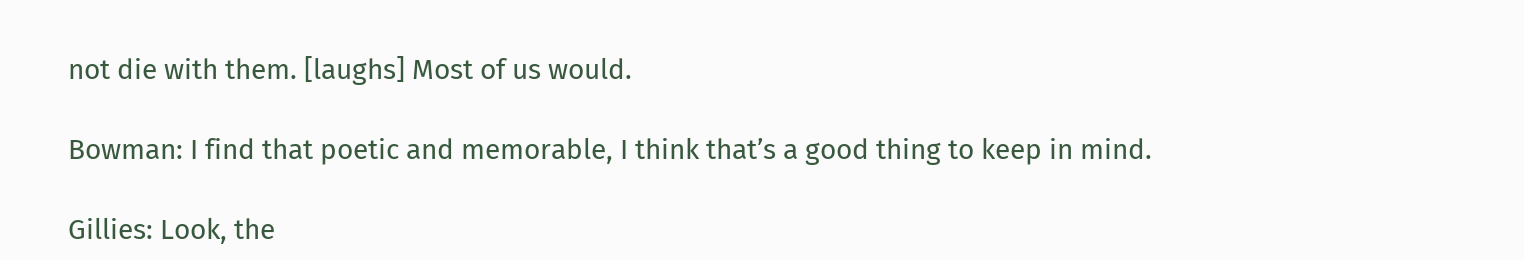not die with them. [laughs] Most of us would.

Bowman: I find that poetic and memorable, I think that’s a good thing to keep in mind.

Gillies: Look, the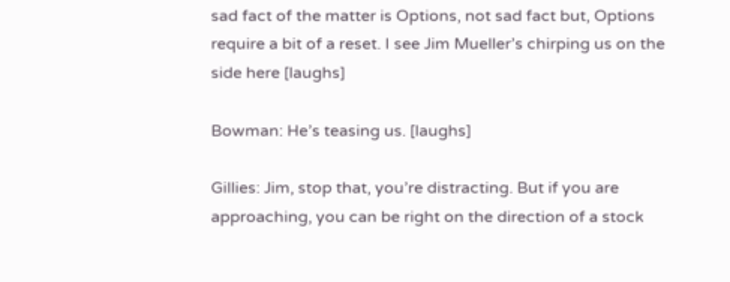sad fact of the matter is Options, not sad fact but, Options require a bit of a reset. I see Jim Mueller’s chirping us on the side here [laughs]

Bowman: He’s teasing us. [laughs]

Gillies: Jim, stop that, you’re distracting. But if you are approaching, you can be right on the direction of a stock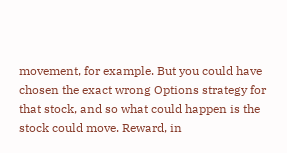movement, for example. But you could have chosen the exact wrong Options strategy for that stock, and so what could happen is the stock could move. Reward, in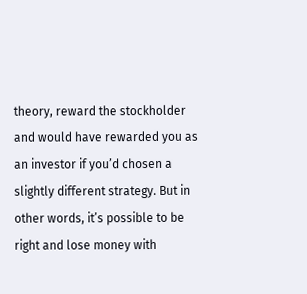theory, reward the stockholder and would have rewarded you as an investor if you’d chosen a slightly different strategy. But in other words, it’s possible to be right and lose money with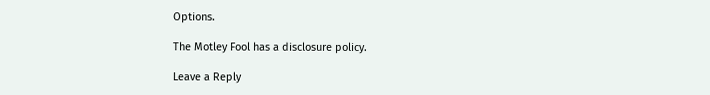Options.

The Motley Fool has a disclosure policy.

Leave a Reply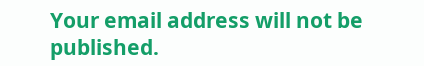Your email address will not be published.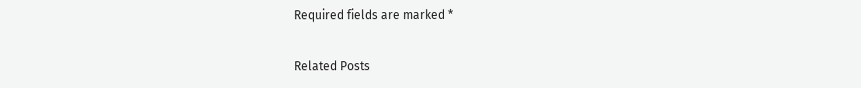Required fields are marked *

Related Posts